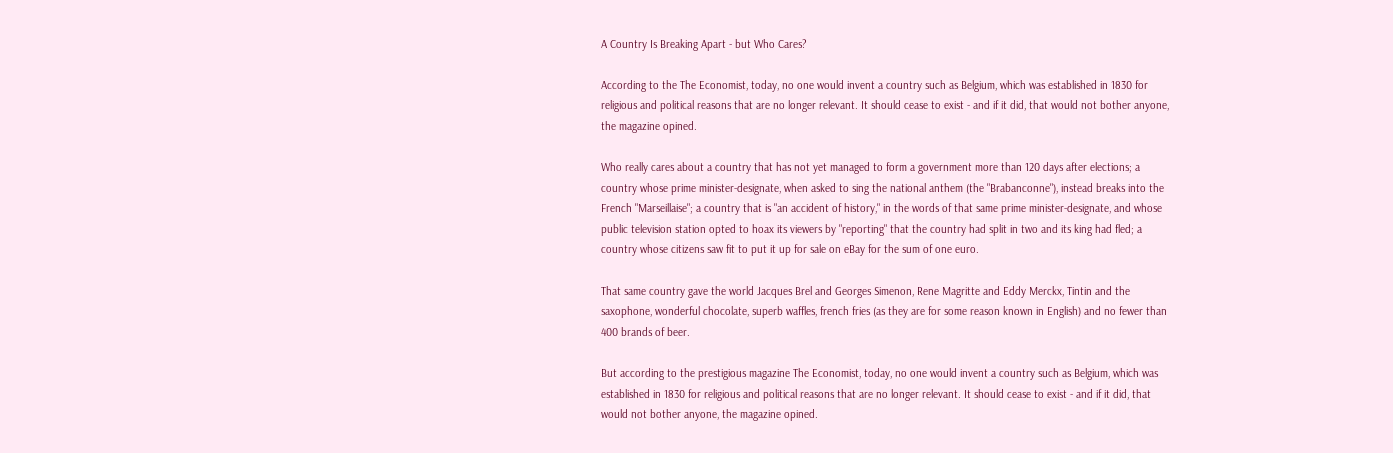A Country Is Breaking Apart - but Who Cares?

According to the The Economist, today, no one would invent a country such as Belgium, which was established in 1830 for religious and political reasons that are no longer relevant. It should cease to exist - and if it did, that would not bother anyone, the magazine opined.

Who really cares about a country that has not yet managed to form a government more than 120 days after elections; a country whose prime minister-designate, when asked to sing the national anthem (the "Brabanconne"), instead breaks into the French "Marseillaise"; a country that is "an accident of history," in the words of that same prime minister-designate, and whose public television station opted to hoax its viewers by "reporting" that the country had split in two and its king had fled; a country whose citizens saw fit to put it up for sale on eBay for the sum of one euro.

That same country gave the world Jacques Brel and Georges Simenon, Rene Magritte and Eddy Merckx, Tintin and the saxophone, wonderful chocolate, superb waffles, french fries (as they are for some reason known in English) and no fewer than 400 brands of beer.

But according to the prestigious magazine The Economist, today, no one would invent a country such as Belgium, which was established in 1830 for religious and political reasons that are no longer relevant. It should cease to exist - and if it did, that would not bother anyone, the magazine opined.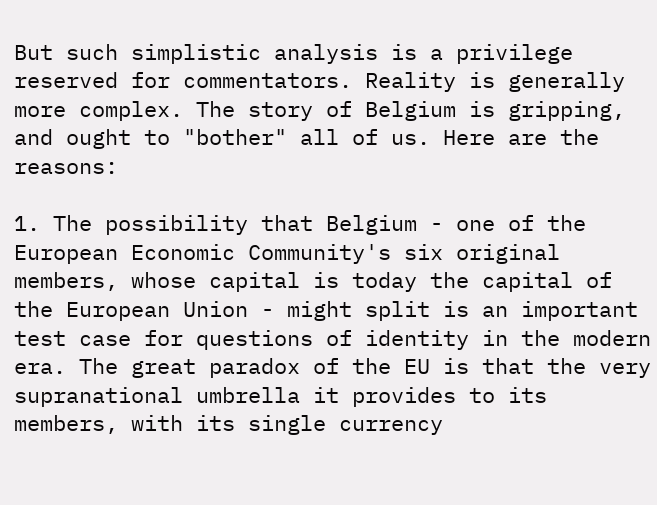But such simplistic analysis is a privilege reserved for commentators. Reality is generally more complex. The story of Belgium is gripping, and ought to "bother" all of us. Here are the reasons:

1. The possibility that Belgium - one of the European Economic Community's six original members, whose capital is today the capital of the European Union - might split is an important test case for questions of identity in the modern era. The great paradox of the EU is that the very supranational umbrella it provides to its members, with its single currency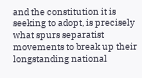and the constitution it is seeking to adopt, is precisely what spurs separatist movements to break up their longstanding national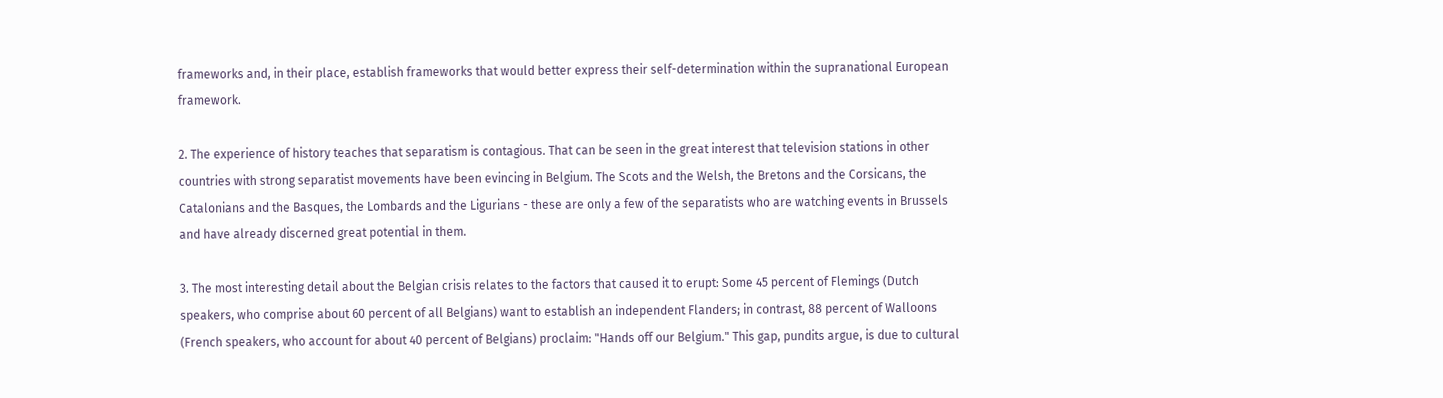frameworks and, in their place, establish frameworks that would better express their self-determination within the supranational European framework.

2. The experience of history teaches that separatism is contagious. That can be seen in the great interest that television stations in other countries with strong separatist movements have been evincing in Belgium. The Scots and the Welsh, the Bretons and the Corsicans, the Catalonians and the Basques, the Lombards and the Ligurians - these are only a few of the separatists who are watching events in Brussels and have already discerned great potential in them.

3. The most interesting detail about the Belgian crisis relates to the factors that caused it to erupt: Some 45 percent of Flemings (Dutch speakers, who comprise about 60 percent of all Belgians) want to establish an independent Flanders; in contrast, 88 percent of Walloons (French speakers, who account for about 40 percent of Belgians) proclaim: "Hands off our Belgium." This gap, pundits argue, is due to cultural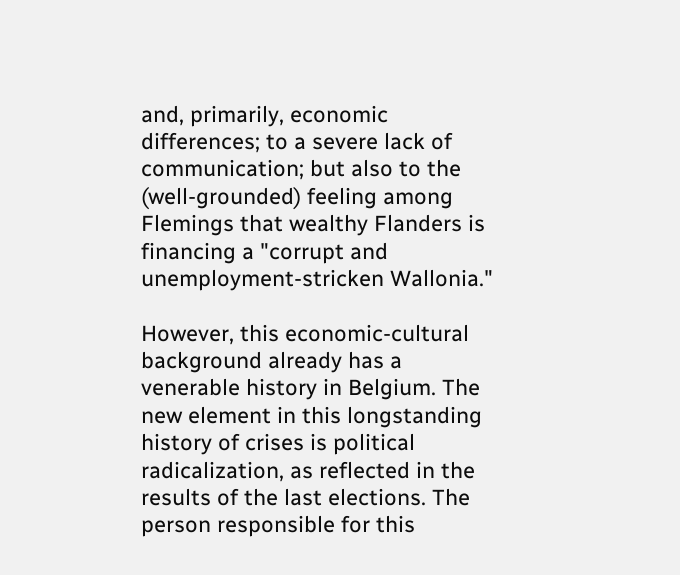and, primarily, economic differences; to a severe lack of communication; but also to the (well-grounded) feeling among Flemings that wealthy Flanders is financing a "corrupt and unemployment-stricken Wallonia."

However, this economic-cultural background already has a venerable history in Belgium. The new element in this longstanding history of crises is political radicalization, as reflected in the results of the last elections. The person responsible for this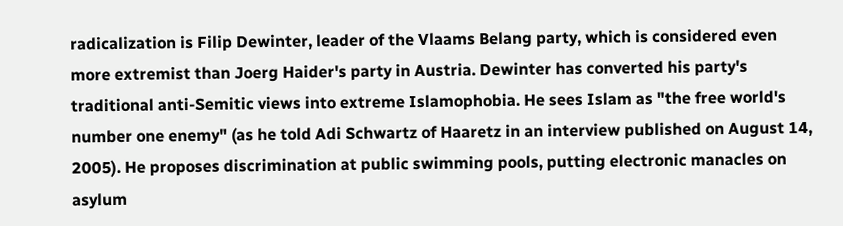radicalization is Filip Dewinter, leader of the Vlaams Belang party, which is considered even more extremist than Joerg Haider's party in Austria. Dewinter has converted his party's traditional anti-Semitic views into extreme Islamophobia. He sees Islam as "the free world's number one enemy" (as he told Adi Schwartz of Haaretz in an interview published on August 14, 2005). He proposes discrimination at public swimming pools, putting electronic manacles on asylum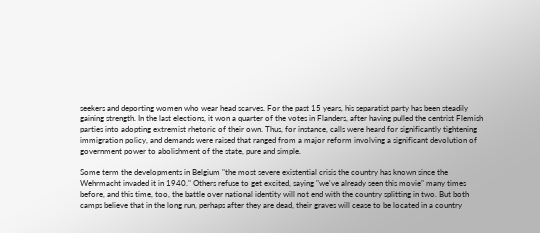seekers and deporting women who wear head scarves. For the past 15 years, his separatist party has been steadily gaining strength. In the last elections, it won a quarter of the votes in Flanders, after having pulled the centrist Flemish parties into adopting extremist rhetoric of their own. Thus, for instance, calls were heard for significantly tightening immigration policy, and demands were raised that ranged from a major reform involving a significant devolution of government power to abolishment of the state, pure and simple.

Some term the developments in Belgium "the most severe existential crisis the country has known since the Wehrmacht invaded it in 1940." Others refuse to get excited, saying "we've already seen this movie" many times before, and this time, too, the battle over national identity will not end with the country splitting in two. But both camps believe that in the long run, perhaps after they are dead, their graves will cease to be located in a country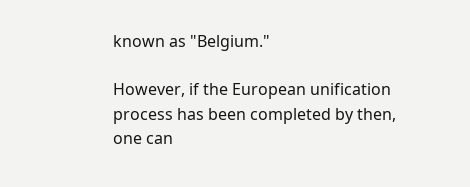known as "Belgium."

However, if the European unification process has been completed by then, one can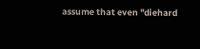assume that even "diehard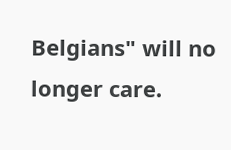Belgians" will no longer care.